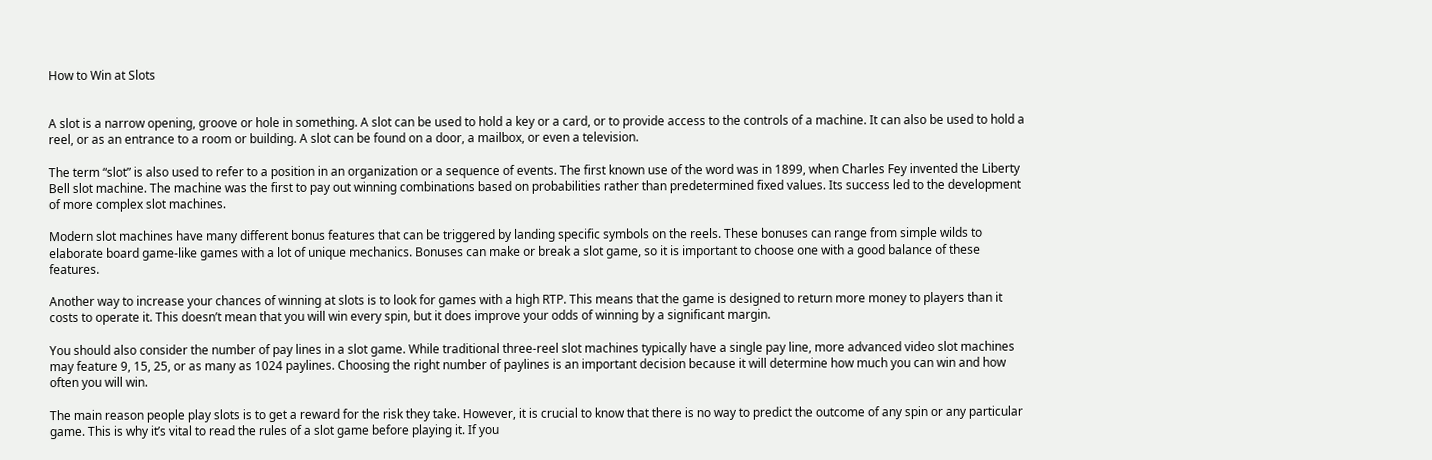How to Win at Slots


A slot is a narrow opening, groove or hole in something. A slot can be used to hold a key or a card, or to provide access to the controls of a machine. It can also be used to hold a reel, or as an entrance to a room or building. A slot can be found on a door, a mailbox, or even a television.

The term “slot” is also used to refer to a position in an organization or a sequence of events. The first known use of the word was in 1899, when Charles Fey invented the Liberty Bell slot machine. The machine was the first to pay out winning combinations based on probabilities rather than predetermined fixed values. Its success led to the development of more complex slot machines.

Modern slot machines have many different bonus features that can be triggered by landing specific symbols on the reels. These bonuses can range from simple wilds to elaborate board game-like games with a lot of unique mechanics. Bonuses can make or break a slot game, so it is important to choose one with a good balance of these features.

Another way to increase your chances of winning at slots is to look for games with a high RTP. This means that the game is designed to return more money to players than it costs to operate it. This doesn’t mean that you will win every spin, but it does improve your odds of winning by a significant margin.

You should also consider the number of pay lines in a slot game. While traditional three-reel slot machines typically have a single pay line, more advanced video slot machines may feature 9, 15, 25, or as many as 1024 paylines. Choosing the right number of paylines is an important decision because it will determine how much you can win and how often you will win.

The main reason people play slots is to get a reward for the risk they take. However, it is crucial to know that there is no way to predict the outcome of any spin or any particular game. This is why it’s vital to read the rules of a slot game before playing it. If you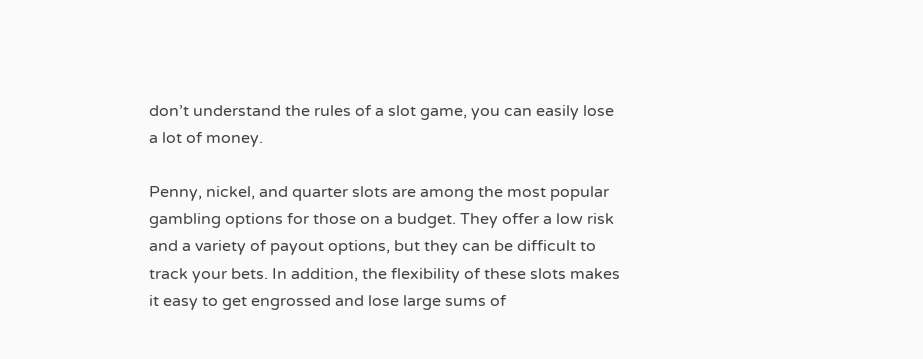don’t understand the rules of a slot game, you can easily lose a lot of money.

Penny, nickel, and quarter slots are among the most popular gambling options for those on a budget. They offer a low risk and a variety of payout options, but they can be difficult to track your bets. In addition, the flexibility of these slots makes it easy to get engrossed and lose large sums of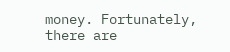money. Fortunately, there are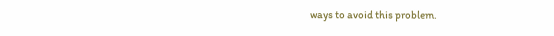ways to avoid this problem.